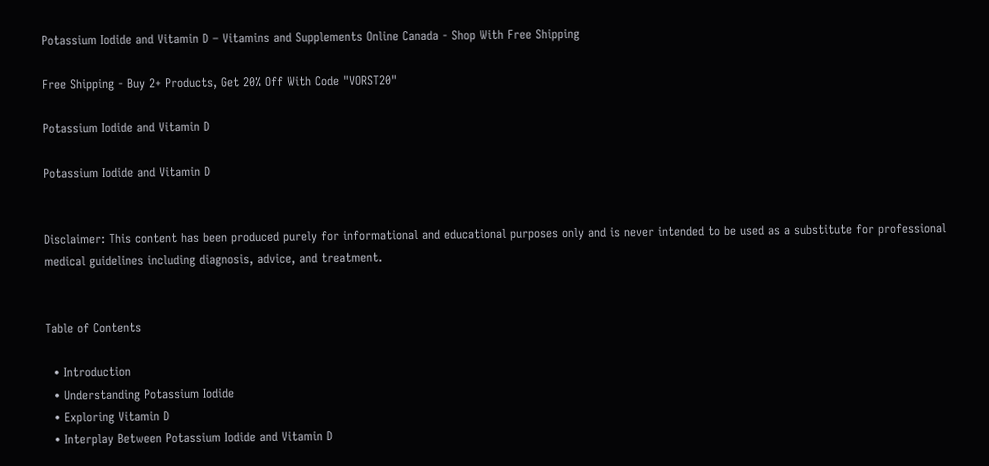Potassium Iodide and Vitamin D – Vitamins and Supplements Online Canada - Shop With Free Shipping

Free Shipping - Buy 2+ Products, Get 20% Off With Code "VORST20"

Potassium Iodide and Vitamin D

Potassium Iodide and Vitamin D


Disclaimer: This content has been produced purely for informational and educational purposes only and is never intended to be used as a substitute for professional medical guidelines including diagnosis, advice, and treatment.


Table of Contents

  • Introduction
  • Understanding Potassium Iodide
  • Exploring Vitamin D
  • Interplay Between Potassium Iodide and Vitamin D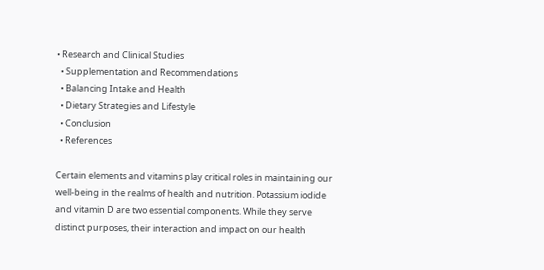• Research and Clinical Studies
  • Supplementation and Recommendations
  • Balancing Intake and Health
  • Dietary Strategies and Lifestyle
  • Conclusion
  • References

Certain elements and vitamins play critical roles in maintaining our well-being in the realms of health and nutrition. Potassium iodide and vitamin D are two essential components. While they serve distinct purposes, their interaction and impact on our health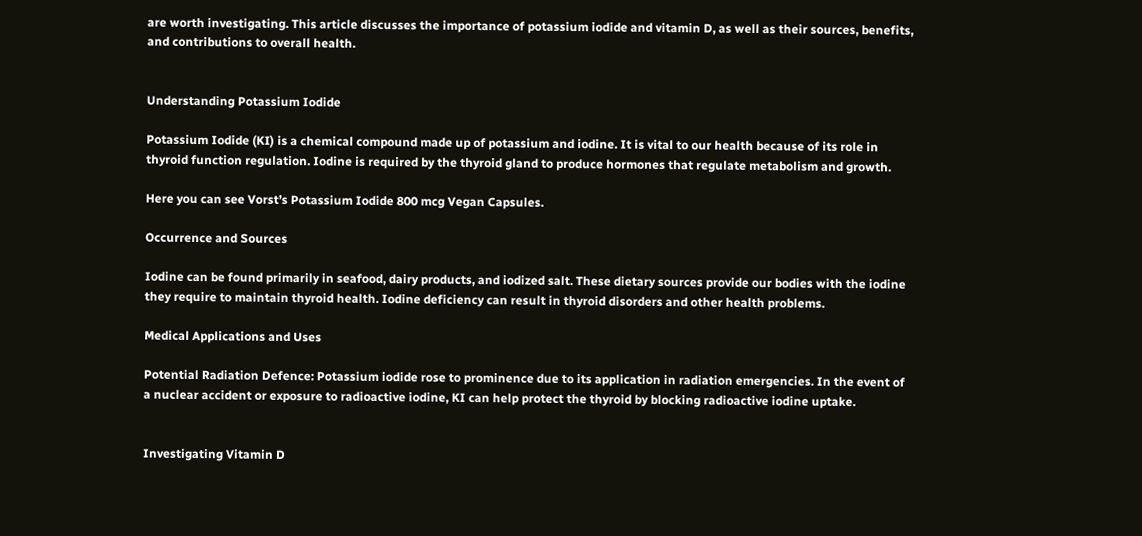are worth investigating. This article discusses the importance of potassium iodide and vitamin D, as well as their sources, benefits, and contributions to overall health.


Understanding Potassium Iodide

Potassium Iodide (KI) is a chemical compound made up of potassium and iodine. It is vital to our health because of its role in thyroid function regulation. Iodine is required by the thyroid gland to produce hormones that regulate metabolism and growth.

Here you can see Vorst’s Potassium Iodide 800 mcg Vegan Capsules.

Occurrence and Sources

Iodine can be found primarily in seafood, dairy products, and iodized salt. These dietary sources provide our bodies with the iodine they require to maintain thyroid health. Iodine deficiency can result in thyroid disorders and other health problems.

Medical Applications and Uses

Potential Radiation Defence: Potassium iodide rose to prominence due to its application in radiation emergencies. In the event of a nuclear accident or exposure to radioactive iodine, KI can help protect the thyroid by blocking radioactive iodine uptake.


Investigating Vitamin D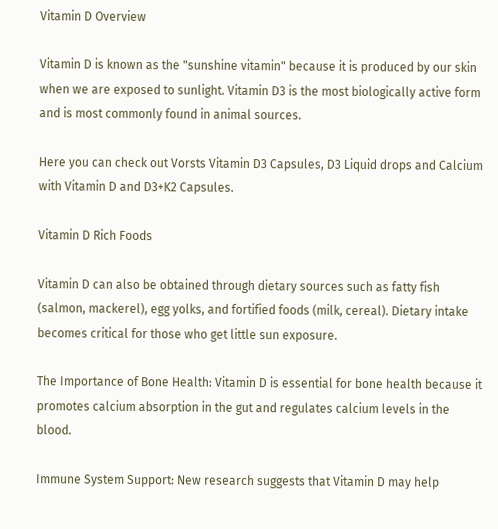Vitamin D Overview

Vitamin D is known as the "sunshine vitamin" because it is produced by our skin when we are exposed to sunlight. Vitamin D3 is the most biologically active form and is most commonly found in animal sources.

Here you can check out Vorsts Vitamin D3 Capsules, D3 Liquid drops and Calcium with Vitamin D and D3+K2 Capsules.

Vitamin D Rich Foods

Vitamin D can also be obtained through dietary sources such as fatty fish (salmon, mackerel), egg yolks, and fortified foods (milk, cereal). Dietary intake becomes critical for those who get little sun exposure.

The Importance of Bone Health: Vitamin D is essential for bone health because it promotes calcium absorption in the gut and regulates calcium levels in the blood.

Immune System Support: New research suggests that Vitamin D may help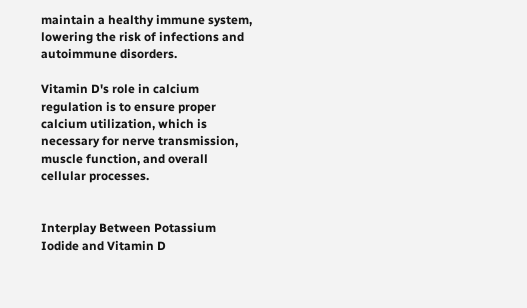maintain a healthy immune system, lowering the risk of infections and autoimmune disorders.

Vitamin D's role in calcium regulation is to ensure proper calcium utilization, which is necessary for nerve transmission, muscle function, and overall cellular processes.


Interplay Between Potassium Iodide and Vitamin D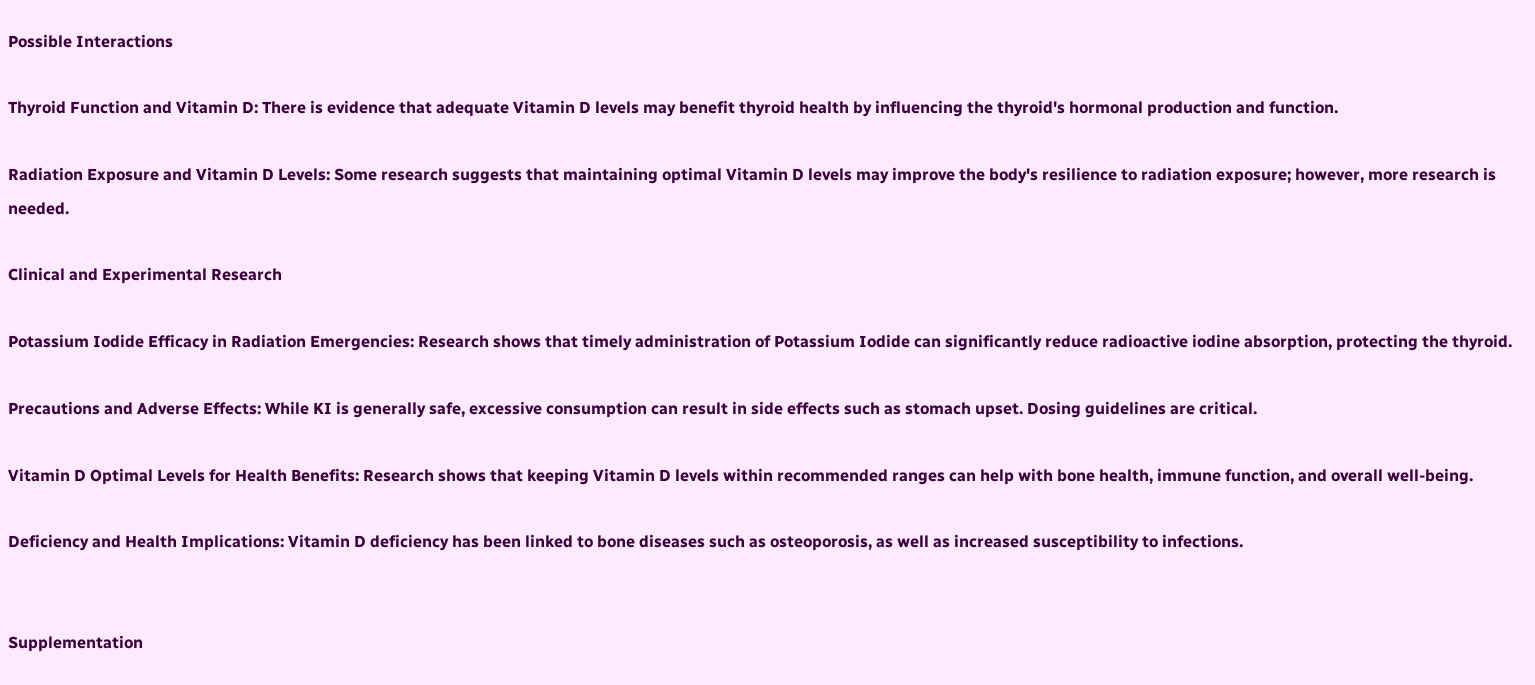Possible Interactions

Thyroid Function and Vitamin D: There is evidence that adequate Vitamin D levels may benefit thyroid health by influencing the thyroid's hormonal production and function.

Radiation Exposure and Vitamin D Levels: Some research suggests that maintaining optimal Vitamin D levels may improve the body's resilience to radiation exposure; however, more research is needed.

Clinical and Experimental Research

Potassium Iodide Efficacy in Radiation Emergencies: Research shows that timely administration of Potassium Iodide can significantly reduce radioactive iodine absorption, protecting the thyroid.

Precautions and Adverse Effects: While KI is generally safe, excessive consumption can result in side effects such as stomach upset. Dosing guidelines are critical.

Vitamin D Optimal Levels for Health Benefits: Research shows that keeping Vitamin D levels within recommended ranges can help with bone health, immune function, and overall well-being.

Deficiency and Health Implications: Vitamin D deficiency has been linked to bone diseases such as osteoporosis, as well as increased susceptibility to infections.


Supplementation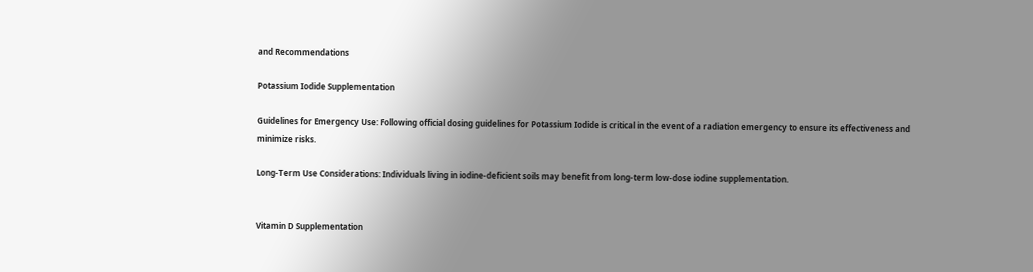and Recommendations

Potassium Iodide Supplementation

Guidelines for Emergency Use: Following official dosing guidelines for Potassium Iodide is critical in the event of a radiation emergency to ensure its effectiveness and minimize risks.

Long-Term Use Considerations: Individuals living in iodine-deficient soils may benefit from long-term low-dose iodine supplementation.


Vitamin D Supplementation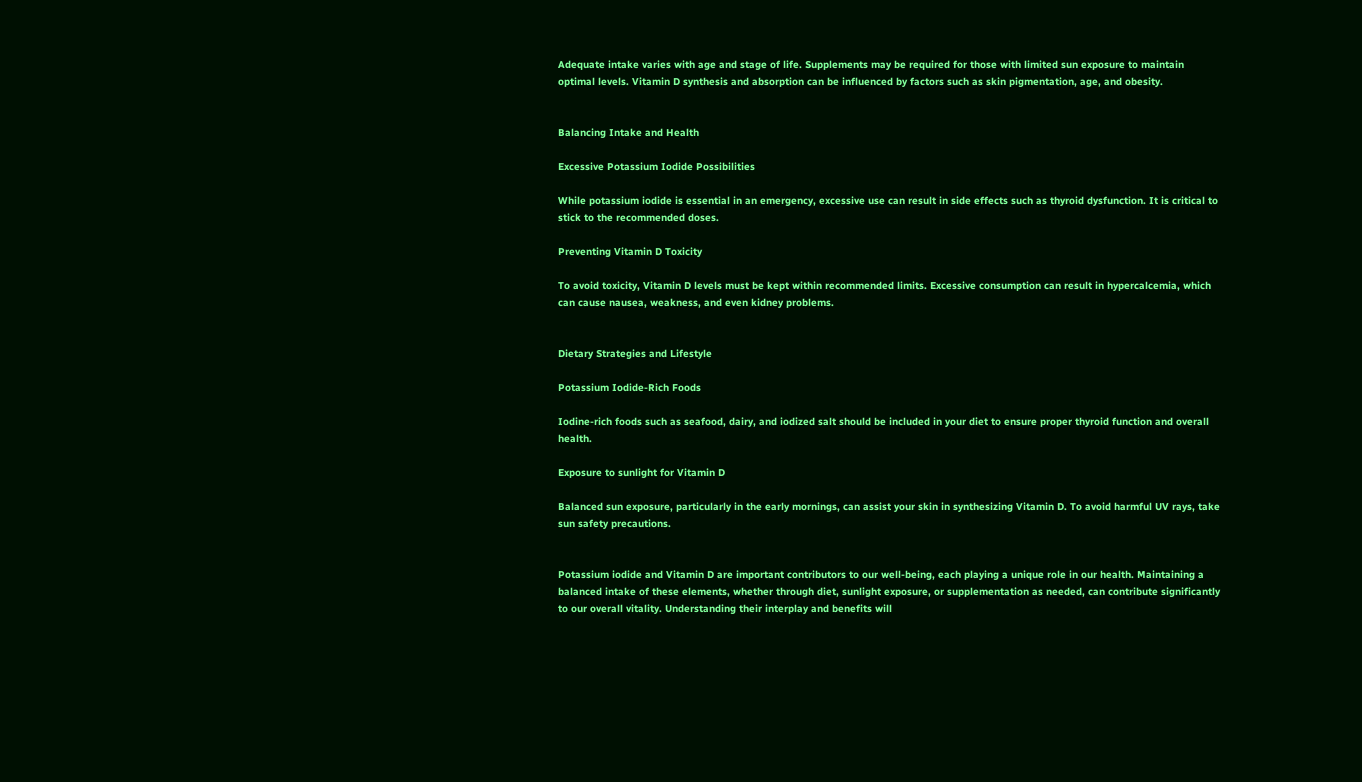Adequate intake varies with age and stage of life. Supplements may be required for those with limited sun exposure to maintain optimal levels. Vitamin D synthesis and absorption can be influenced by factors such as skin pigmentation, age, and obesity.


Balancing Intake and Health

Excessive Potassium Iodide Possibilities

While potassium iodide is essential in an emergency, excessive use can result in side effects such as thyroid dysfunction. It is critical to stick to the recommended doses.

Preventing Vitamin D Toxicity

To avoid toxicity, Vitamin D levels must be kept within recommended limits. Excessive consumption can result in hypercalcemia, which can cause nausea, weakness, and even kidney problems.


Dietary Strategies and Lifestyle

Potassium Iodide-Rich Foods

Iodine-rich foods such as seafood, dairy, and iodized salt should be included in your diet to ensure proper thyroid function and overall health.

Exposure to sunlight for Vitamin D

Balanced sun exposure, particularly in the early mornings, can assist your skin in synthesizing Vitamin D. To avoid harmful UV rays, take sun safety precautions.


Potassium iodide and Vitamin D are important contributors to our well-being, each playing a unique role in our health. Maintaining a balanced intake of these elements, whether through diet, sunlight exposure, or supplementation as needed, can contribute significantly to our overall vitality. Understanding their interplay and benefits will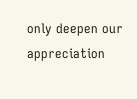only deepen our appreciation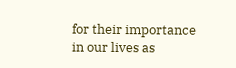for their importance in our lives as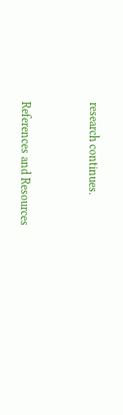research continues.


References and Resources